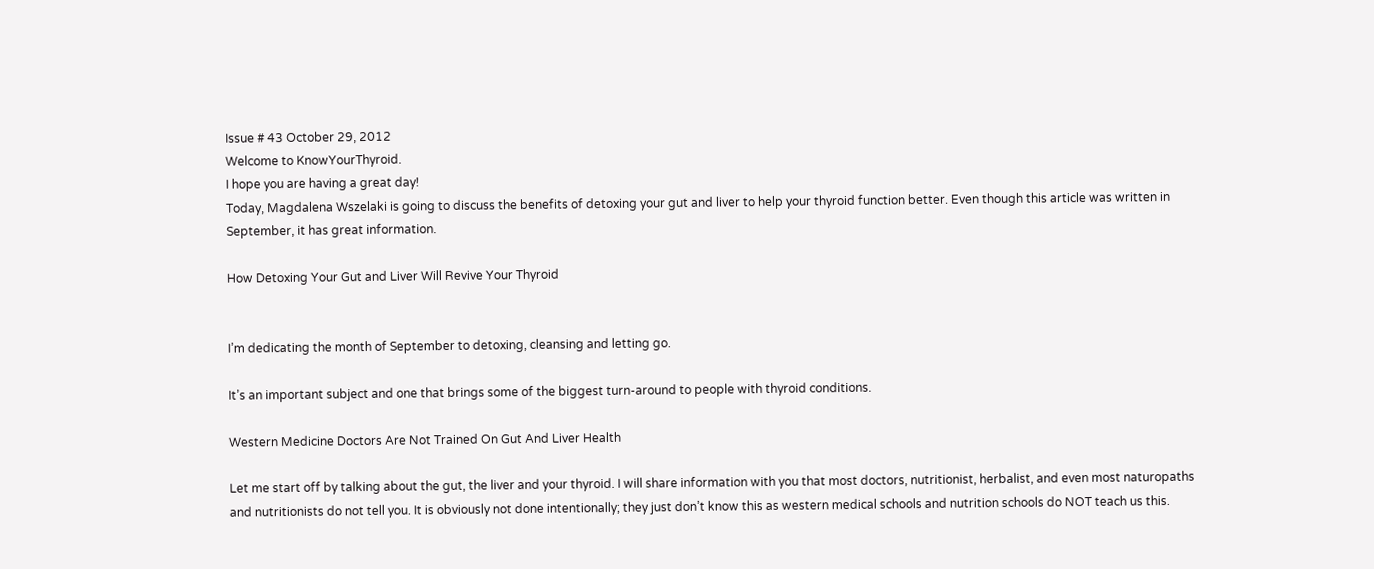Issue # 43 October 29, 2012
Welcome to KnowYourThyroid.
I hope you are having a great day!
Today, Magdalena Wszelaki is going to discuss the benefits of detoxing your gut and liver to help your thyroid function better. Even though this article was written in September, it has great information.

How Detoxing Your Gut and Liver Will Revive Your Thyroid


I’m dedicating the month of September to detoxing, cleansing and letting go.

It’s an important subject and one that brings some of the biggest turn-around to people with thyroid conditions.

Western Medicine Doctors Are Not Trained On Gut And Liver Health

Let me start off by talking about the gut, the liver and your thyroid. I will share information with you that most doctors, nutritionist, herbalist, and even most naturopaths and nutritionists do not tell you. It is obviously not done intentionally; they just don’t know this as western medical schools and nutrition schools do NOT teach us this.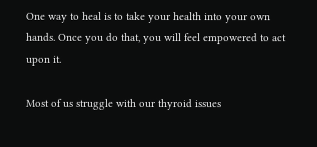One way to heal is to take your health into your own hands. Once you do that, you will feel empowered to act upon it.

Most of us struggle with our thyroid issues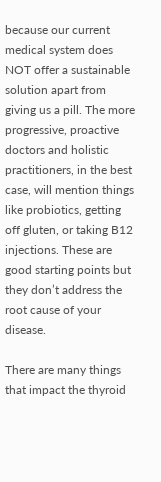because our current medical system does NOT offer a sustainable solution apart from giving us a pill. The more progressive, proactive doctors and holistic practitioners, in the best case, will mention things like probiotics, getting off gluten, or taking B12 injections. These are good starting points but they don’t address the root cause of your disease.

There are many things that impact the thyroid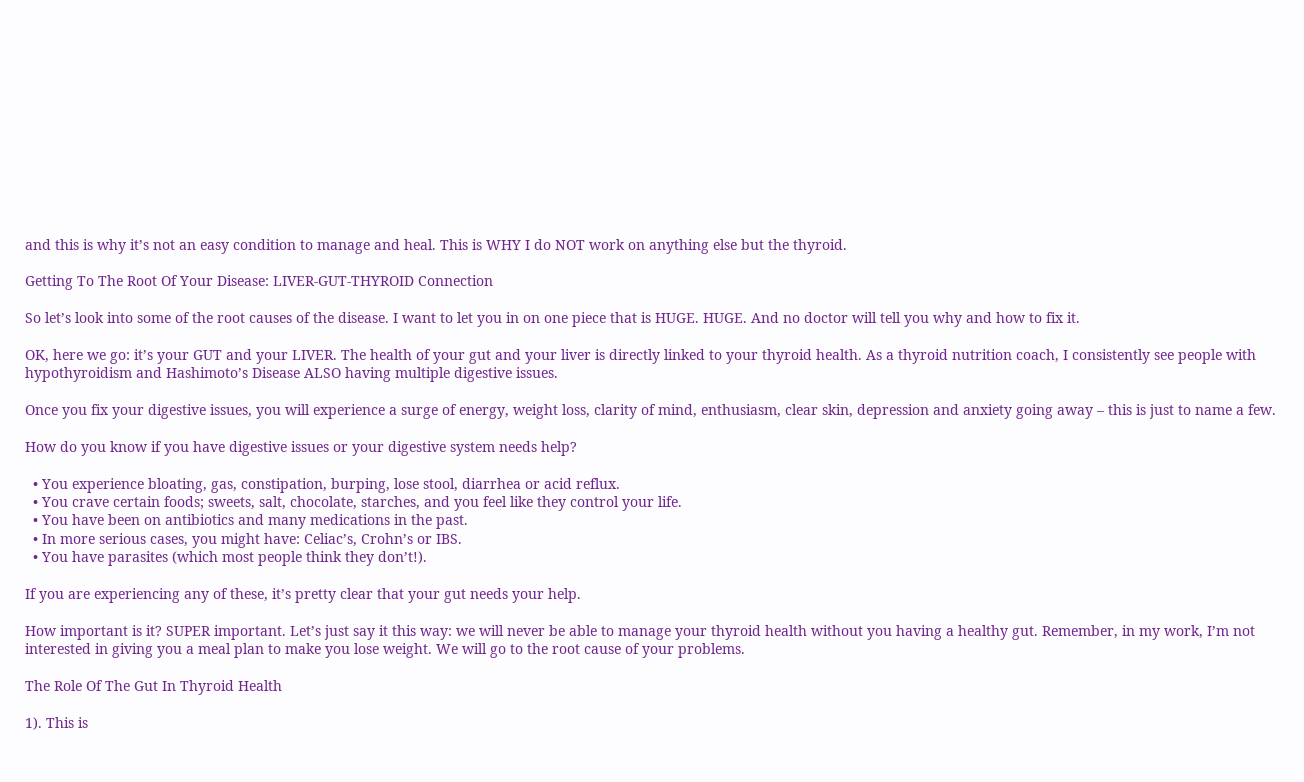and this is why it’s not an easy condition to manage and heal. This is WHY I do NOT work on anything else but the thyroid.

Getting To The Root Of Your Disease: LIVER-GUT-THYROID Connection

So let’s look into some of the root causes of the disease. I want to let you in on one piece that is HUGE. HUGE. And no doctor will tell you why and how to fix it.

OK, here we go: it’s your GUT and your LIVER. The health of your gut and your liver is directly linked to your thyroid health. As a thyroid nutrition coach, I consistently see people with hypothyroidism and Hashimoto’s Disease ALSO having multiple digestive issues.

Once you fix your digestive issues, you will experience a surge of energy, weight loss, clarity of mind, enthusiasm, clear skin, depression and anxiety going away – this is just to name a few.

How do you know if you have digestive issues or your digestive system needs help?

  • You experience bloating, gas, constipation, burping, lose stool, diarrhea or acid reflux.
  • You crave certain foods; sweets, salt, chocolate, starches, and you feel like they control your life.
  • You have been on antibiotics and many medications in the past.
  • In more serious cases, you might have: Celiac’s, Crohn’s or IBS.
  • You have parasites (which most people think they don’t!).

If you are experiencing any of these, it’s pretty clear that your gut needs your help.

How important is it? SUPER important. Let’s just say it this way: we will never be able to manage your thyroid health without you having a healthy gut. Remember, in my work, I’m not interested in giving you a meal plan to make you lose weight. We will go to the root cause of your problems.

The Role Of The Gut In Thyroid Health

1). This is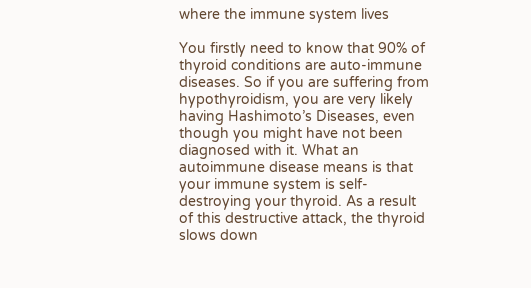where the immune system lives

You firstly need to know that 90% of thyroid conditions are auto-immune diseases. So if you are suffering from hypothyroidism, you are very likely having Hashimoto’s Diseases, even though you might have not been diagnosed with it. What an autoimmune disease means is that your immune system is self-destroying your thyroid. As a result of this destructive attack, the thyroid slows down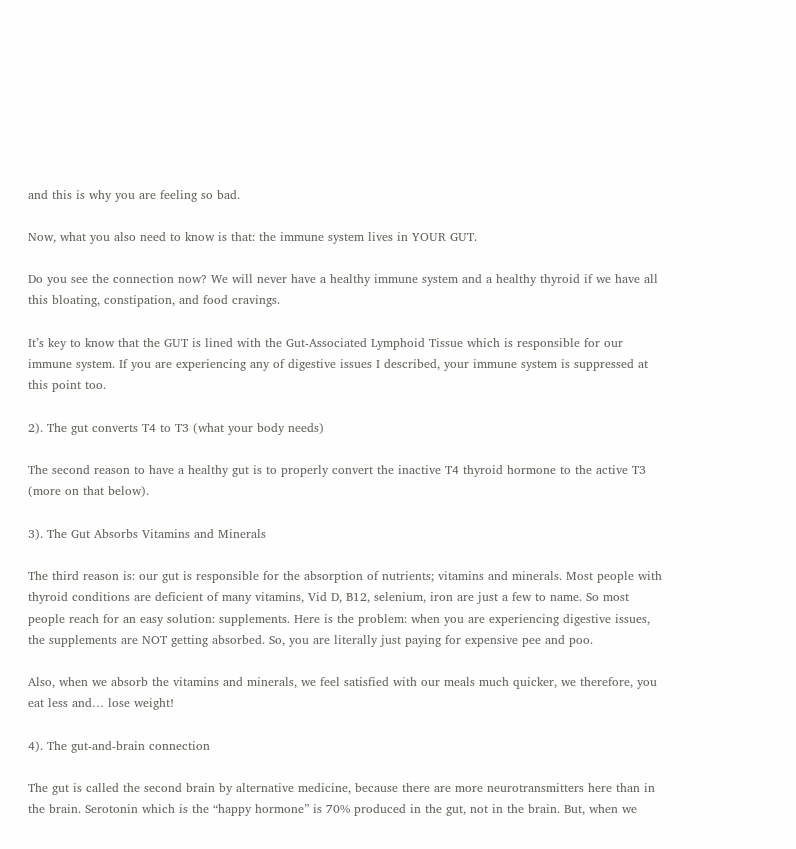and this is why you are feeling so bad.

Now, what you also need to know is that: the immune system lives in YOUR GUT.

Do you see the connection now? We will never have a healthy immune system and a healthy thyroid if we have all this bloating, constipation, and food cravings.

It’s key to know that the GUT is lined with the Gut-Associated Lymphoid Tissue which is responsible for our immune system. If you are experiencing any of digestive issues I described, your immune system is suppressed at this point too.

2). The gut converts T4 to T3 (what your body needs)

The second reason to have a healthy gut is to properly convert the inactive T4 thyroid hormone to the active T3 (more on that below).

3). The Gut Absorbs Vitamins and Minerals

The third reason is: our gut is responsible for the absorption of nutrients; vitamins and minerals. Most people with thyroid conditions are deficient of many vitamins, Vid D, B12, selenium, iron are just a few to name. So most people reach for an easy solution: supplements. Here is the problem: when you are experiencing digestive issues, the supplements are NOT getting absorbed. So, you are literally just paying for expensive pee and poo.

Also, when we absorb the vitamins and minerals, we feel satisfied with our meals much quicker, we therefore, you eat less and… lose weight!

4). The gut-and-brain connection

The gut is called the second brain by alternative medicine, because there are more neurotransmitters here than in the brain. Serotonin which is the “happy hormone” is 70% produced in the gut, not in the brain. But, when we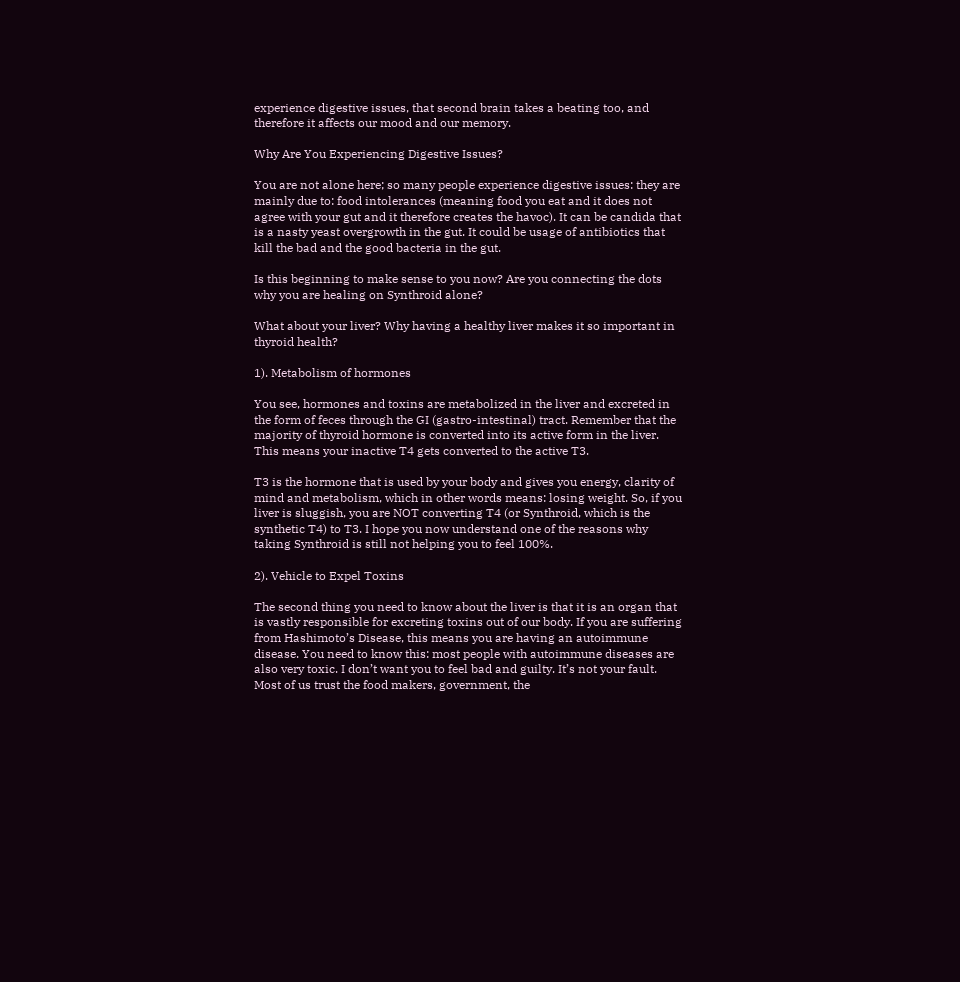experience digestive issues, that second brain takes a beating too, and therefore it affects our mood and our memory.

Why Are You Experiencing Digestive Issues?

You are not alone here; so many people experience digestive issues: they are mainly due to: food intolerances (meaning food you eat and it does not agree with your gut and it therefore creates the havoc). It can be candida that is a nasty yeast overgrowth in the gut. It could be usage of antibiotics that kill the bad and the good bacteria in the gut.

Is this beginning to make sense to you now? Are you connecting the dots why you are healing on Synthroid alone?

What about your liver? Why having a healthy liver makes it so important in thyroid health?

1). Metabolism of hormones

You see, hormones and toxins are metabolized in the liver and excreted in the form of feces through the GI (gastro-intestinal) tract. Remember that the majority of thyroid hormone is converted into its active form in the liver. This means your inactive T4 gets converted to the active T3.

T3 is the hormone that is used by your body and gives you energy, clarity of mind and metabolism, which in other words means: losing weight. So, if you liver is sluggish, you are NOT converting T4 (or Synthroid, which is the synthetic T4) to T3. I hope you now understand one of the reasons why taking Synthroid is still not helping you to feel 100%.

2). Vehicle to Expel Toxins

The second thing you need to know about the liver is that it is an organ that is vastly responsible for excreting toxins out of our body. If you are suffering from Hashimoto’s Disease, this means you are having an autoimmune disease. You need to know this: most people with autoimmune diseases are also very toxic. I don’t want you to feel bad and guilty. It’s not your fault. Most of us trust the food makers, government, the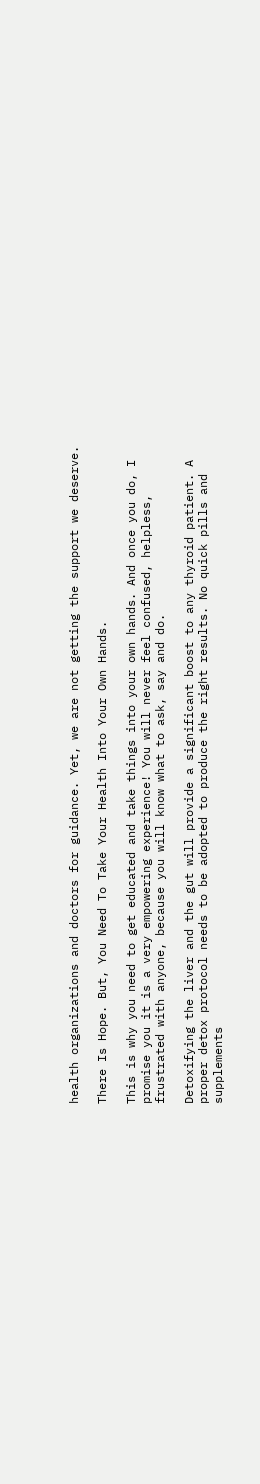health organizations and doctors for guidance. Yet, we are not getting the support we deserve.

There Is Hope. But, You Need To Take Your Health Into Your Own Hands.

This is why you need to get educated and take things into your own hands. And once you do, I promise you it is a very empowering experience! You will never feel confused, helpless, frustrated with anyone, because you will know what to ask, say and do.

Detoxifying the liver and the gut will provide a significant boost to any thyroid patient. A proper detox protocol needs to be adopted to produce the right results. No quick pills and supplements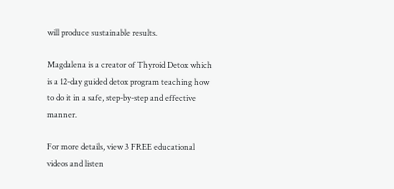will produce sustainable results.

Magdalena is a creator of Thyroid Detox which is a 12-day guided detox program teaching how to do it in a safe, step-by-step and effective manner.

For more details, view 3 FREE educational videos and listen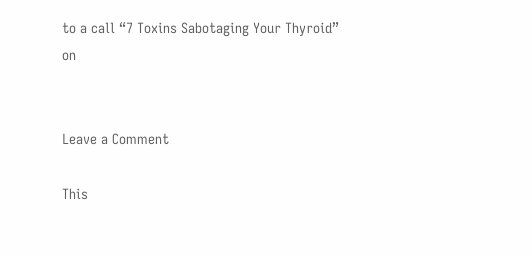to a call “7 Toxins Sabotaging Your Thyroid” on


Leave a Comment

This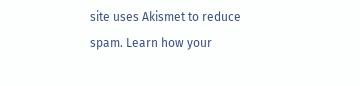site uses Akismet to reduce spam. Learn how your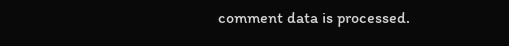comment data is processed.